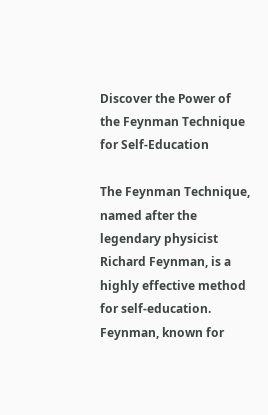Discover the Power of the Feynman Technique for Self-Education

The Feynman Technique, named after the legendary physicist Richard Feynman, is a highly effective method for self-education. Feynman, known for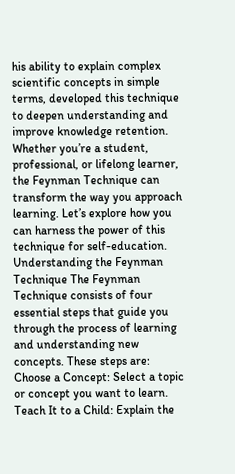his ability to explain complex scientific concepts in simple terms, developed this technique to deepen understanding and improve knowledge retention. Whether you’re a student, professional, or lifelong learner, the Feynman Technique can transform the way you approach learning. Let’s explore how you can harness the power of this technique for self-education. Understanding the Feynman Technique The Feynman Technique consists of four essential steps that guide you through the process of learning and understanding new concepts. These steps are: Choose a Concept: Select a topic or concept you want to learn. Teach It to a Child: Explain the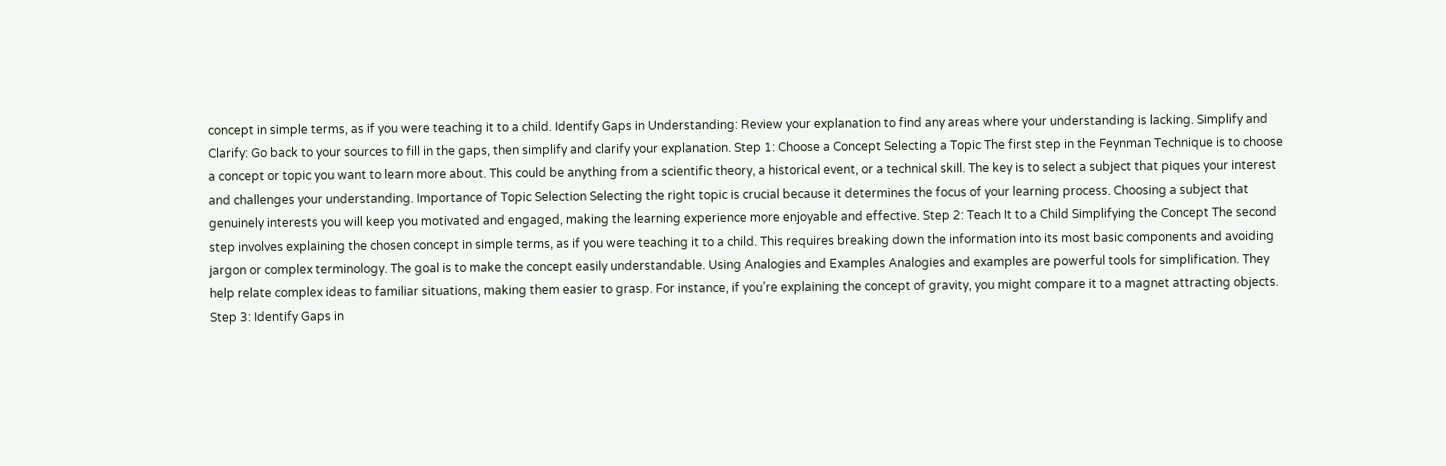concept in simple terms, as if you were teaching it to a child. Identify Gaps in Understanding: Review your explanation to find any areas where your understanding is lacking. Simplify and Clarify: Go back to your sources to fill in the gaps, then simplify and clarify your explanation. Step 1: Choose a Concept Selecting a Topic The first step in the Feynman Technique is to choose a concept or topic you want to learn more about. This could be anything from a scientific theory, a historical event, or a technical skill. The key is to select a subject that piques your interest and challenges your understanding. Importance of Topic Selection Selecting the right topic is crucial because it determines the focus of your learning process. Choosing a subject that genuinely interests you will keep you motivated and engaged, making the learning experience more enjoyable and effective. Step 2: Teach It to a Child Simplifying the Concept The second step involves explaining the chosen concept in simple terms, as if you were teaching it to a child. This requires breaking down the information into its most basic components and avoiding jargon or complex terminology. The goal is to make the concept easily understandable. Using Analogies and Examples Analogies and examples are powerful tools for simplification. They help relate complex ideas to familiar situations, making them easier to grasp. For instance, if you’re explaining the concept of gravity, you might compare it to a magnet attracting objects. Step 3: Identify Gaps in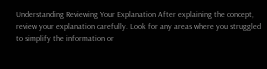Understanding Reviewing Your Explanation After explaining the concept, review your explanation carefully. Look for any areas where you struggled to simplify the information or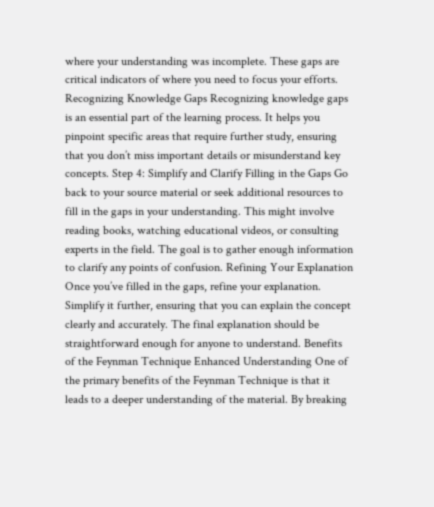where your understanding was incomplete. These gaps are critical indicators of where you need to focus your efforts. Recognizing Knowledge Gaps Recognizing knowledge gaps is an essential part of the learning process. It helps you pinpoint specific areas that require further study, ensuring that you don’t miss important details or misunderstand key concepts. Step 4: Simplify and Clarify Filling in the Gaps Go back to your source material or seek additional resources to fill in the gaps in your understanding. This might involve reading books, watching educational videos, or consulting experts in the field. The goal is to gather enough information to clarify any points of confusion. Refining Your Explanation Once you’ve filled in the gaps, refine your explanation. Simplify it further, ensuring that you can explain the concept clearly and accurately. The final explanation should be straightforward enough for anyone to understand. Benefits of the Feynman Technique Enhanced Understanding One of the primary benefits of the Feynman Technique is that it leads to a deeper understanding of the material. By breaking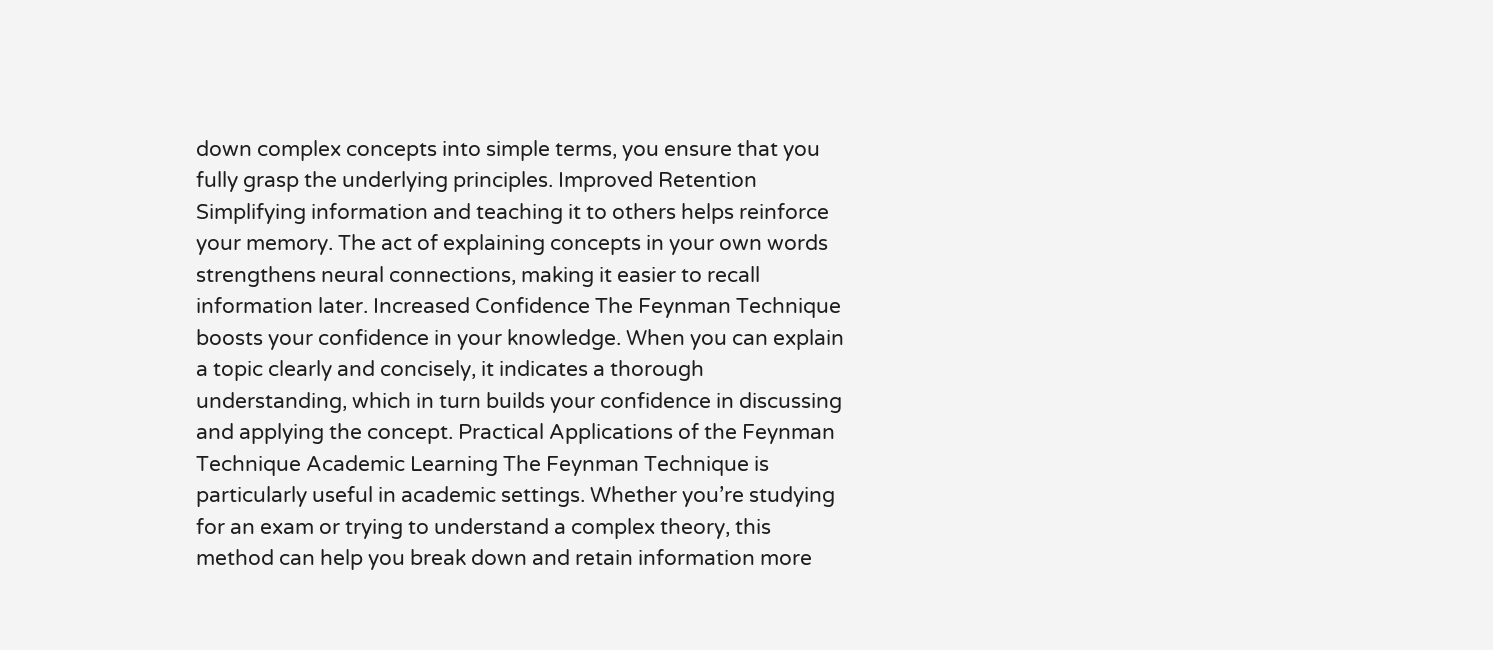down complex concepts into simple terms, you ensure that you fully grasp the underlying principles. Improved Retention Simplifying information and teaching it to others helps reinforce your memory. The act of explaining concepts in your own words strengthens neural connections, making it easier to recall information later. Increased Confidence The Feynman Technique boosts your confidence in your knowledge. When you can explain a topic clearly and concisely, it indicates a thorough understanding, which in turn builds your confidence in discussing and applying the concept. Practical Applications of the Feynman Technique Academic Learning The Feynman Technique is particularly useful in academic settings. Whether you’re studying for an exam or trying to understand a complex theory, this method can help you break down and retain information more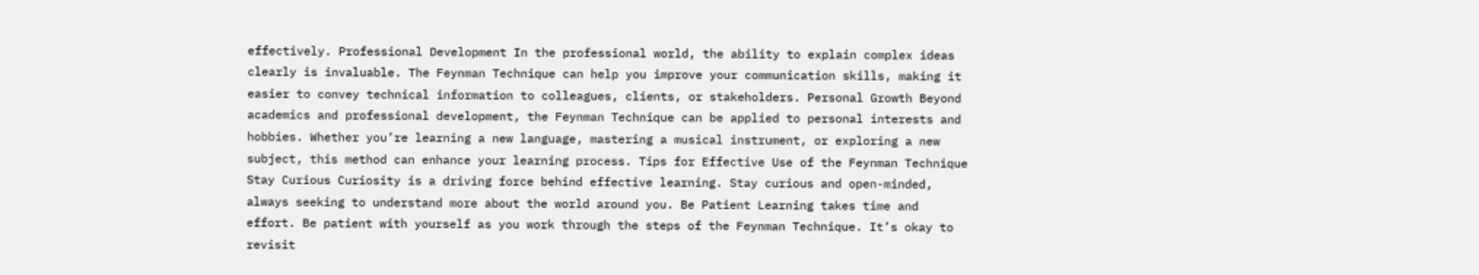effectively. Professional Development In the professional world, the ability to explain complex ideas clearly is invaluable. The Feynman Technique can help you improve your communication skills, making it easier to convey technical information to colleagues, clients, or stakeholders. Personal Growth Beyond academics and professional development, the Feynman Technique can be applied to personal interests and hobbies. Whether you’re learning a new language, mastering a musical instrument, or exploring a new subject, this method can enhance your learning process. Tips for Effective Use of the Feynman Technique Stay Curious Curiosity is a driving force behind effective learning. Stay curious and open-minded, always seeking to understand more about the world around you. Be Patient Learning takes time and effort. Be patient with yourself as you work through the steps of the Feynman Technique. It’s okay to revisit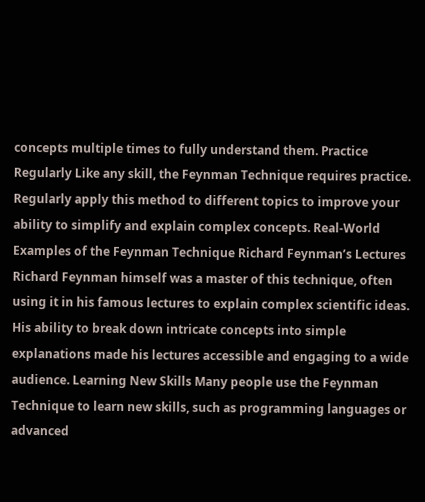concepts multiple times to fully understand them. Practice Regularly Like any skill, the Feynman Technique requires practice. Regularly apply this method to different topics to improve your ability to simplify and explain complex concepts. Real-World Examples of the Feynman Technique Richard Feynman’s Lectures Richard Feynman himself was a master of this technique, often using it in his famous lectures to explain complex scientific ideas. His ability to break down intricate concepts into simple explanations made his lectures accessible and engaging to a wide audience. Learning New Skills Many people use the Feynman Technique to learn new skills, such as programming languages or advanced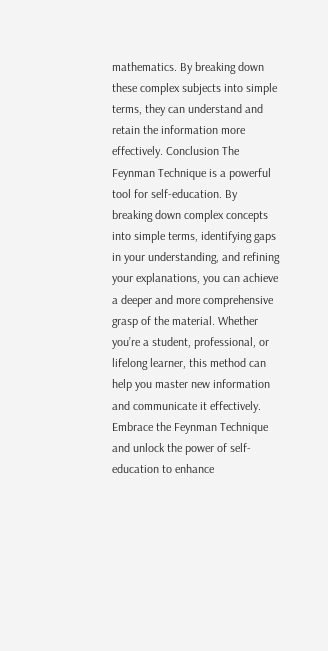mathematics. By breaking down these complex subjects into simple terms, they can understand and retain the information more effectively. Conclusion The Feynman Technique is a powerful tool for self-education. By breaking down complex concepts into simple terms, identifying gaps in your understanding, and refining your explanations, you can achieve a deeper and more comprehensive grasp of the material. Whether you’re a student, professional, or lifelong learner, this method can help you master new information and communicate it effectively. Embrace the Feynman Technique and unlock the power of self-education to enhance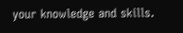your knowledge and skills.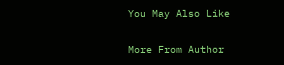You May Also Like

More From Author